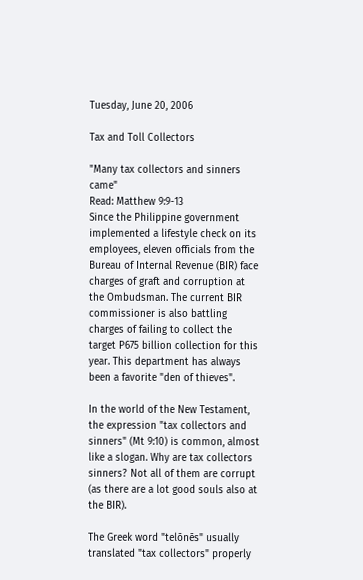Tuesday, June 20, 2006

Tax and Toll Collectors

"Many tax collectors and sinners came"
Read: Matthew 9:9-13
Since the Philippine government implemented a lifestyle check on its employees, eleven officials from the Bureau of Internal Revenue (BIR) face charges of graft and corruption at the Ombudsman. The current BIR commissioner is also battling charges of failing to collect the target P675 billion collection for this year. This department has always been a favorite "den of thieves".

In the world of the New Testament, the expression "tax collectors and sinners" (Mt 9:10) is common, almost like a slogan. Why are tax collectors sinners? Not all of them are corrupt (as there are a lot good souls also at the BIR).

The Greek word "telōnēs" usually translated "tax collectors" properly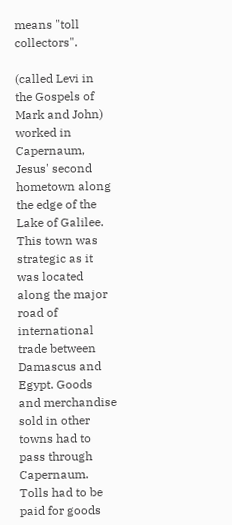means "toll collectors".

(called Levi in the Gospels of Mark and John) worked in Capernaum, Jesus' second hometown along the edge of the Lake of Galilee. This town was strategic as it was located along the major road of international trade between Damascus and Egypt. Goods and merchandise sold in other towns had to pass through Capernaum. Tolls had to be paid for goods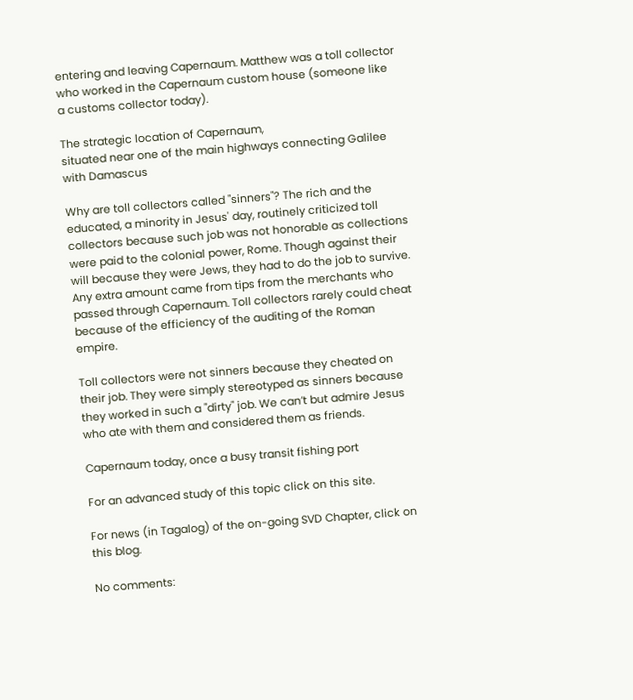entering and leaving Capernaum. Matthew was a toll collector who worked in the Capernaum custom house (someone like a customs collector today).

The strategic location of Capernaum,
situated near one of the main highways connecting Galilee with Damascus

Why are toll collectors called "sinners"? The rich and the educated, a minority in Jesus' day, routinely criticized toll collectors because such job was not honorable as collections were paid to the colonial power, Rome. Though against their will because they were Jews, they had to do the job to survive. Any extra amount came from tips from the merchants who passed through Capernaum. Toll collectors rarely could cheat because of the efficiency of the auditing of the Roman empire.

Toll collectors were not sinners because they cheated on their job. They were simply stereotyped as sinners because they worked in such a "dirty" job. We can’t but admire Jesus who ate with them and considered them as friends.

Capernaum today, once a busy transit fishing port

For an advanced study of this topic click on this site.

For news (in Tagalog) of the on-going SVD Chapter, click on this blog.

No comments: